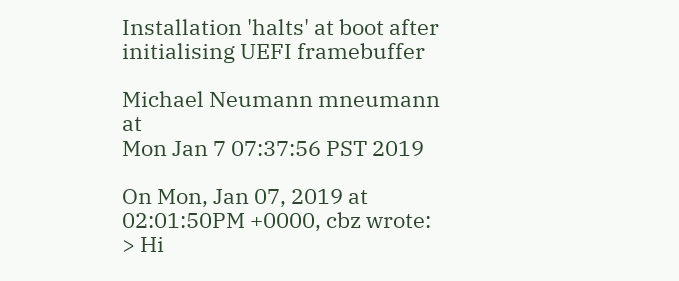Installation 'halts' at boot after initialising UEFI framebuffer

Michael Neumann mneumann at
Mon Jan 7 07:37:56 PST 2019

On Mon, Jan 07, 2019 at 02:01:50PM +0000, cbz wrote:
> Hi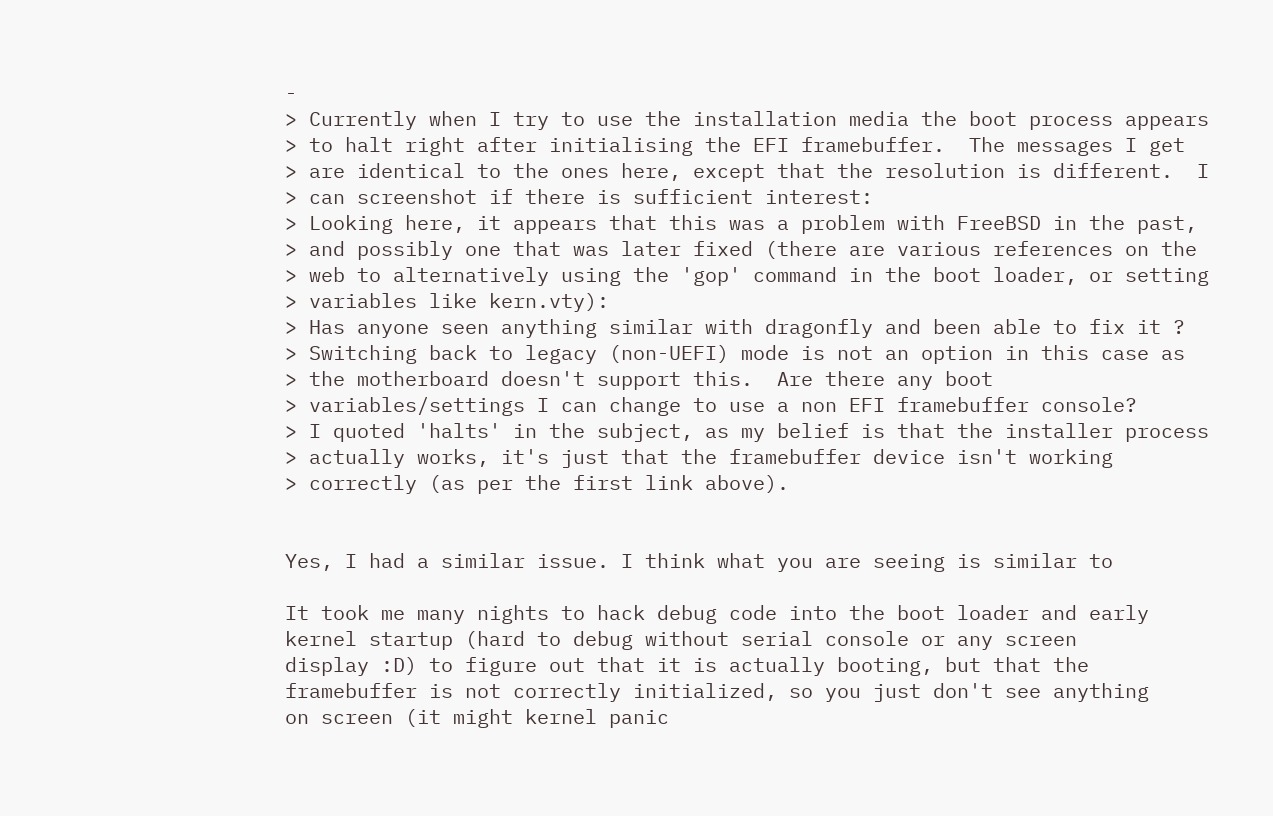-
> Currently when I try to use the installation media the boot process appears
> to halt right after initialising the EFI framebuffer.  The messages I get
> are identical to the ones here, except that the resolution is different.  I
> can screenshot if there is sufficient interest:
> Looking here, it appears that this was a problem with FreeBSD in the past,
> and possibly one that was later fixed (there are various references on the
> web to alternatively using the 'gop' command in the boot loader, or setting
> variables like kern.vty):
> Has anyone seen anything similar with dragonfly and been able to fix it ?
> Switching back to legacy (non-UEFI) mode is not an option in this case as
> the motherboard doesn't support this.  Are there any boot
> variables/settings I can change to use a non EFI framebuffer console?
> I quoted 'halts' in the subject, as my belief is that the installer process
> actually works, it's just that the framebuffer device isn't working
> correctly (as per the first link above).


Yes, I had a similar issue. I think what you are seeing is similar to

It took me many nights to hack debug code into the boot loader and early
kernel startup (hard to debug without serial console or any screen
display :D) to figure out that it is actually booting, but that the
framebuffer is not correctly initialized, so you just don't see anything
on screen (it might kernel panic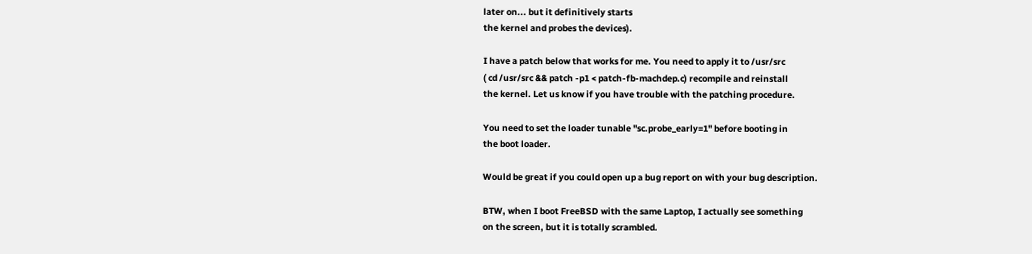later on... but it definitively starts
the kernel and probes the devices).

I have a patch below that works for me. You need to apply it to /usr/src
( cd /usr/src && patch -p1 < patch-fb-machdep.c) recompile and reinstall
the kernel. Let us know if you have trouble with the patching procedure.

You need to set the loader tunable "sc.probe_early=1" before booting in
the boot loader.

Would be great if you could open up a bug report on with your bug description.

BTW, when I boot FreeBSD with the same Laptop, I actually see something
on the screen, but it is totally scrambled.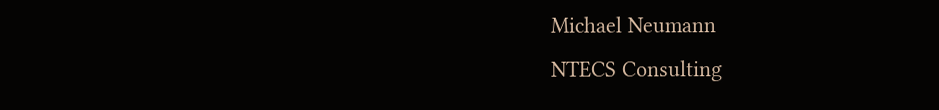Michael Neumann
NTECS Consulting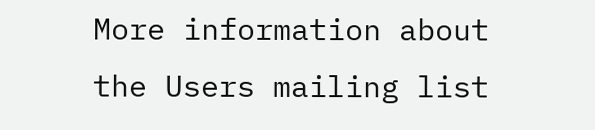More information about the Users mailing list